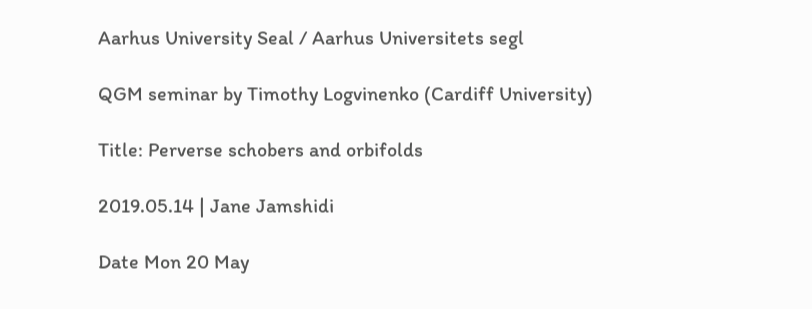Aarhus University Seal / Aarhus Universitets segl

QGM seminar by Timothy Logvinenko (Cardiff University)

Title: Perverse schobers and orbifolds

2019.05.14 | Jane Jamshidi

Date Mon 20 May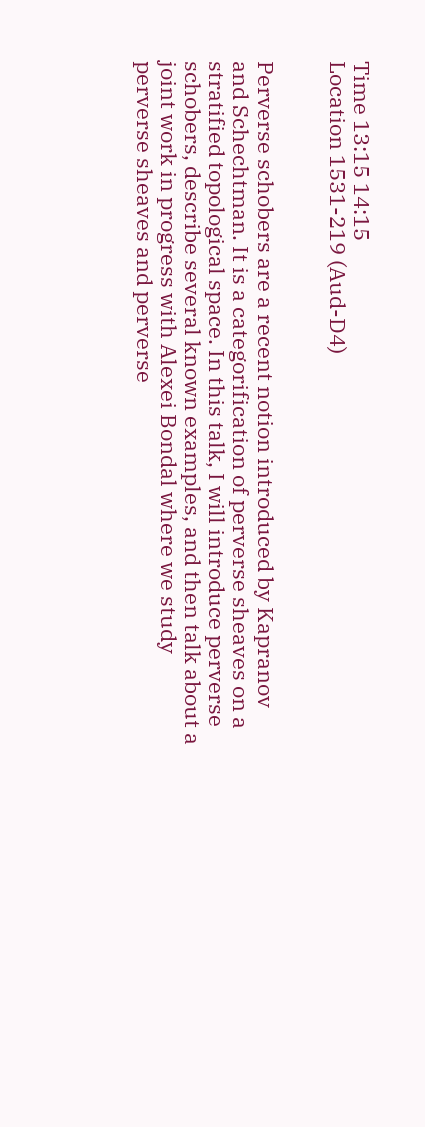Time 13:15 14:15
Location 1531-219 (Aud-D4)


Perverse schobers are a recent notion introduced by Kapranov and Schechtman. It is a categorification of perverse sheaves on a stratified topological space. In this talk, I will introduce perverse schobers, describe several known examples, and then talk about a joint work in progress with Alexei Bondal where we study perverse sheaves and perverse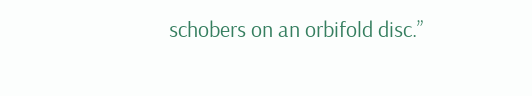schobers on an orbifold disc.”